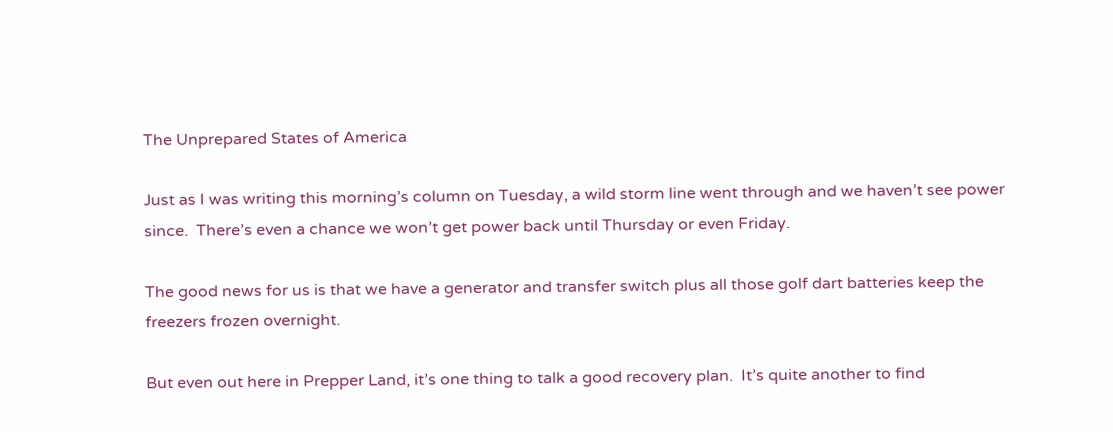The Unprepared States of America

Just as I was writing this morning’s column on Tuesday, a wild storm line went through and we haven’t see power since.  There’s even a chance we won’t get power back until Thursday or even Friday.

The good news for us is that we have a generator and transfer switch plus all those golf dart batteries keep the freezers frozen overnight.

But even out here in Prepper Land, it’s one thing to talk a good recovery plan.  It’s quite another to find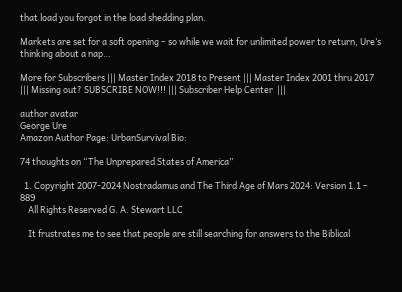that load you forgot in the load shedding plan.

Markets are set for a soft opening – so while we wait for unlimited power to return, Ure’s thinking about a nap…

More for Subscribers ||| Master Index 2018 to Present ||| Master Index 2001 thru 2017 ||| Missing out? SUBSCRIBE NOW!!! ||| Subscriber Help Center  |||

author avatar
George Ure
Amazon Author Page: UrbanSurvival Bio:

74 thoughts on “The Unprepared States of America”

  1. Copyright 2007-2024 Nostradamus and The Third Age of Mars 2024: Version 1.1 – 889
    All Rights Reserved G. A. Stewart LLC

    It frustrates me to see that people are still searching for answers to the Biblical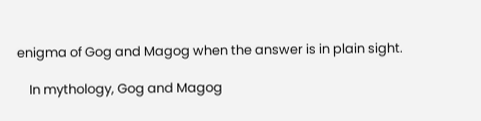enigma of Gog and Magog when the answer is in plain sight.

    In mythology, Gog and Magog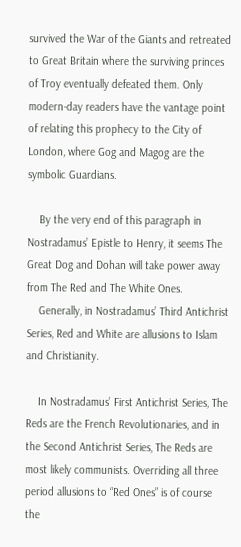survived the War of the Giants and retreated to Great Britain where the surviving princes of Troy eventually defeated them. Only modern-day readers have the vantage point of relating this prophecy to the City of London, where Gog and Magog are the symbolic Guardians.

    By the very end of this paragraph in Nostradamus’ Epistle to Henry, it seems The Great Dog and Dohan will take power away from The Red and The White Ones.
    Generally, in Nostradamus’ Third Antichrist Series, Red and White are allusions to Islam and Christianity.

    In Nostradamus’ First Antichrist Series, The Reds are the French Revolutionaries, and in the Second Antichrist Series, The Reds are most likely communists. Overriding all three period allusions to “Red Ones” is of course the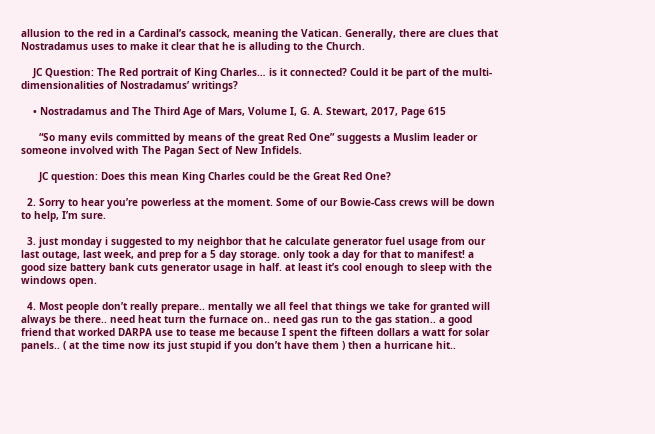allusion to the red in a Cardinal’s cassock, meaning the Vatican. Generally, there are clues that Nostradamus uses to make it clear that he is alluding to the Church.

    JC Question: The Red portrait of King Charles… is it connected? Could it be part of the multi-dimensionalities of Nostradamus’ writings?

    • Nostradamus and The Third Age of Mars, Volume I, G. A. Stewart, 2017, Page 615

      “So many evils committed by means of the great Red One” suggests a Muslim leader or someone involved with The Pagan Sect of New Infidels.

      JC question: Does this mean King Charles could be the Great Red One?

  2. Sorry to hear you’re powerless at the moment. Some of our Bowie-Cass crews will be down to help, I’m sure.

  3. just monday i suggested to my neighbor that he calculate generator fuel usage from our last outage, last week, and prep for a 5 day storage. only took a day for that to manifest! a good size battery bank cuts generator usage in half. at least it’s cool enough to sleep with the windows open.

  4. Most people don’t really prepare.. mentally we all feel that things we take for granted will always be there.. need heat turn the furnace on.. need gas run to the gas station.. a good friend that worked DARPA use to tease me because I spent the fifteen dollars a watt for solar panels.. ( at the time now its just stupid if you don’t have them ) then a hurricane hit..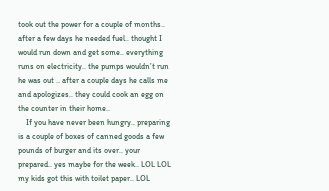took out the power for a couple of months.. after a few days he needed fuel.. thought I would run down and get some.. everything runs on electricity.. the pumps wouldn’t run he was out .. after a couple days he calls me and apologizes.. they could cook an egg on the counter in their home..
    If you have never been hungry.. preparing is a couple of boxes of canned goods a few pounds of burger and its over.. your prepared.. yes maybe for the week.. LOL LOL my kids got this with toilet paper.. LOL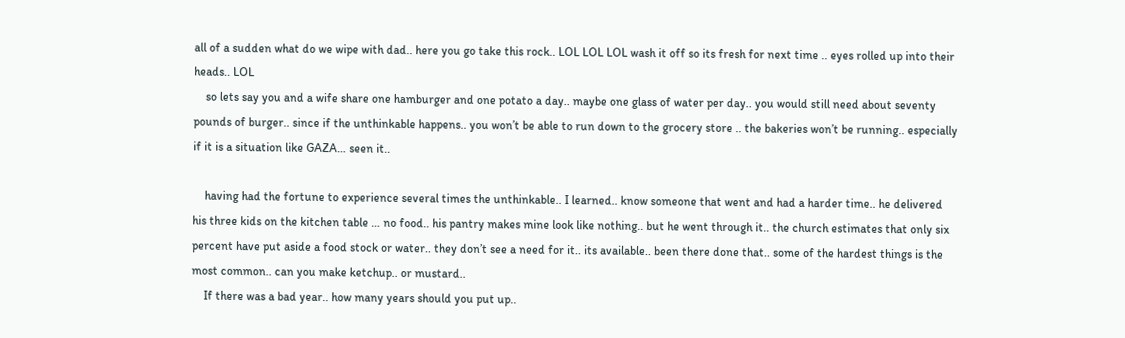all of a sudden what do we wipe with dad.. here you go take this rock.. LOL LOL LOL wash it off so its fresh for next time .. eyes rolled up into their heads.. LOL
    so lets say you and a wife share one hamburger and one potato a day.. maybe one glass of water per day.. you would still need about seventy pounds of burger.. since if the unthinkable happens.. you won’t be able to run down to the grocery store .. the bakeries won’t be running.. especially if it is a situation like GAZA… seen it..

    having had the fortune to experience several times the unthinkable.. I learned.. know someone that went and had a harder time.. he delivered his three kids on the kitchen table … no food.. his pantry makes mine look like nothing.. but he went through it.. the church estimates that only six percent have put aside a food stock or water.. they don’t see a need for it.. its available.. been there done that.. some of the hardest things is the most common.. can you make ketchup.. or mustard..
    If there was a bad year.. how many years should you put up..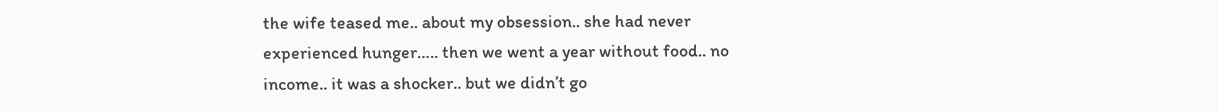the wife teased me.. about my obsession.. she had never experienced hunger….. then we went a year without food.. no income.. it was a shocker.. but we didn’t go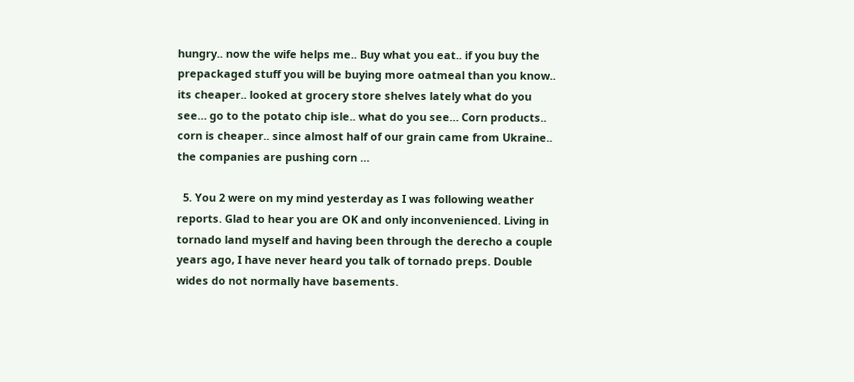hungry.. now the wife helps me.. Buy what you eat.. if you buy the prepackaged stuff you will be buying more oatmeal than you know.. its cheaper.. looked at grocery store shelves lately what do you see… go to the potato chip isle.. what do you see… Corn products.. corn is cheaper.. since almost half of our grain came from Ukraine.. the companies are pushing corn …

  5. You 2 were on my mind yesterday as I was following weather reports. Glad to hear you are OK and only inconvenienced. Living in tornado land myself and having been through the derecho a couple years ago, I have never heard you talk of tornado preps. Double wides do not normally have basements.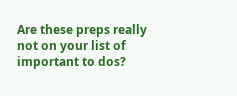Are these preps really not on your list of important to dos?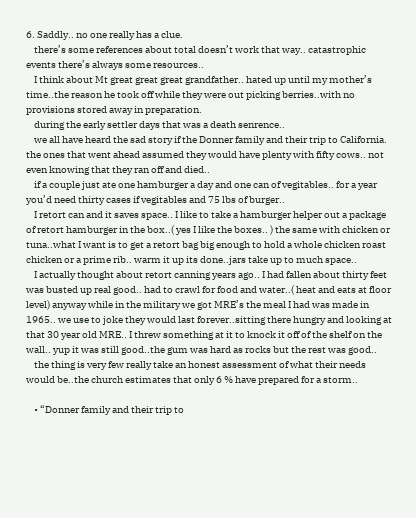6. Saddly.. no one really has a clue.
    there’s some references about total doesn’t work that way.. catastrophic events there’s always some resources..
    I think about Mt great great great grandfather.. hated up until my mother’s time..the reason he took off while they were out picking berries..with no provisions stored away in preparation.
    during the early settler days that was a death senrence..
    we all have heard the sad story if the Donner family and their trip to California. the ones that went ahead assumed they would have plenty with fifty cows.. not even knowing that they ran off and died..
    if a couple just ate one hamburger a day and one can of vegitables.. for a year you’d need thirty cases if vegitables and 75 lbs of burger..
    I retort can and it saves space.. I like to take a hamburger helper out a package of retort hamburger in the box..( yes I like the boxes.. ) the same with chicken or tuna..what I want is to get a retort bag big enough to hold a whole chicken roast chicken or a prime rib.. warm it up its done..jars take up to much space..
    I actually thought about retort canning years ago.. I had fallen about thirty feet was busted up real good.. had to crawl for food and water..( heat and eats at floor level) anyway while in the military we got MRE’s the meal I had was made in 1965.. we use to joke they would last forever..sitting there hungry and looking at that 30 year old MRE.. I threw something at it to knock it off of the shelf on the wall.. yup it was still good..the gum was hard as rocks but the rest was good..
    the thing is very few really take an honest assessment of what their needs would be..the church estimates that only 6 % have prepared for a storm..

    • “Donner family and their trip to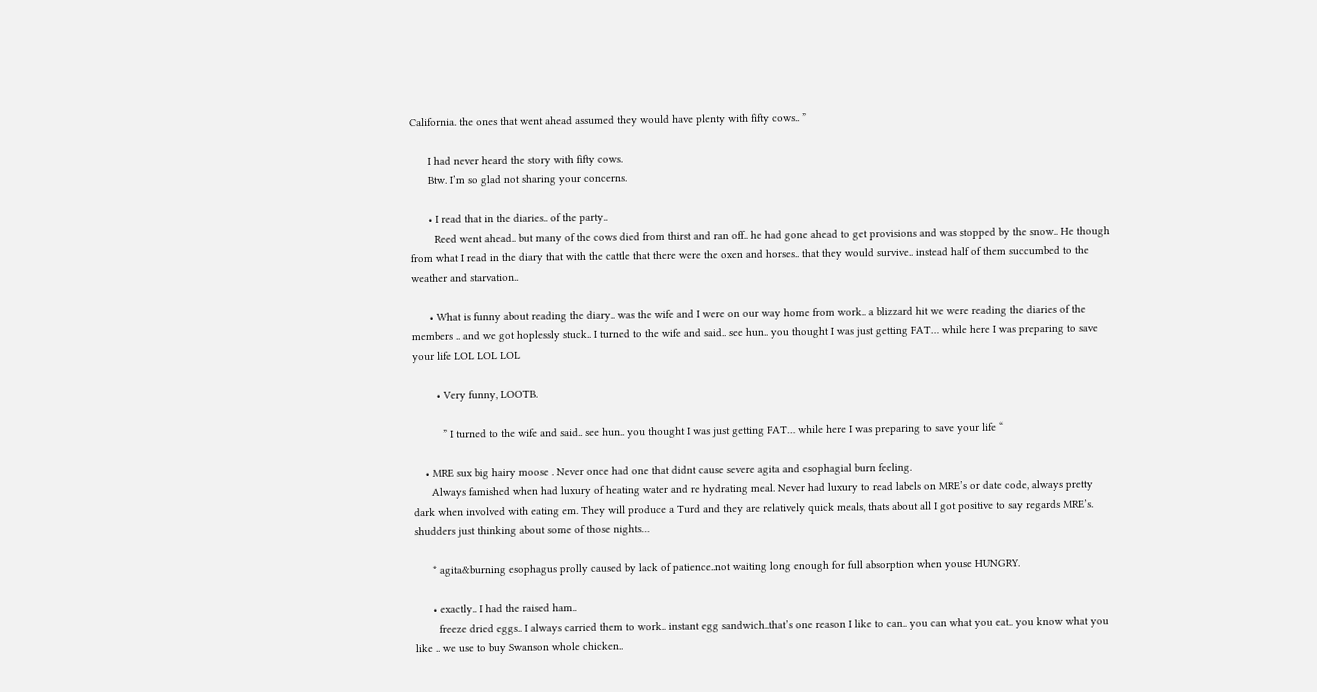California. the ones that went ahead assumed they would have plenty with fifty cows.. ”

      I had never heard the story with fifty cows.
      Btw. I’m so glad not sharing your concerns.

      • I read that in the diaries.. of the party..
        Reed went ahead.. but many of the cows died from thirst and ran off.. he had gone ahead to get provisions and was stopped by the snow.. He though from what I read in the diary that with the cattle that there were the oxen and horses.. that they would survive.. instead half of them succumbed to the weather and starvation..

      • What is funny about reading the diary.. was the wife and I were on our way home from work.. a blizzard hit we were reading the diaries of the members .. and we got hoplessly stuck.. I turned to the wife and said.. see hun.. you thought I was just getting FAT… while here I was preparing to save your life LOL LOL LOL

        • Very funny, LOOTB.

          ” I turned to the wife and said.. see hun.. you thought I was just getting FAT… while here I was preparing to save your life “

    • MRE sux big hairy moose . Never once had one that didnt cause severe agita and esophagial burn feeling.
      Always famished when had luxury of heating water and re hydrating meal. Never had luxury to read labels on MRE’s or date code, always pretty dark when involved with eating em. They will produce a Turd and they are relatively quick meals, thats about all I got positive to say regards MRE’s. shudders just thinking about some of those nights…

      * agita&burning esophagus prolly caused by lack of patience..not waiting long enough for full absorption when youse HUNGRY.

      • exactly.. I had the raised ham..
        freeze dried eggs.. I always carried them to work.. instant egg sandwich..that’s one reason I like to can.. you can what you eat.. you know what you like .. we use to buy Swanson whole chicken..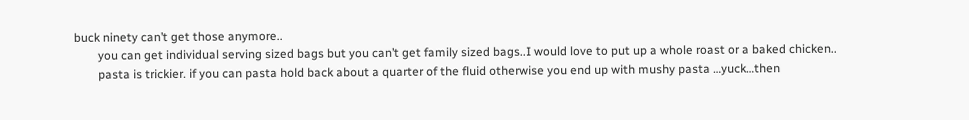buck ninety can’t get those anymore..
        you can get individual serving sized bags but you can’t get family sized bags..I would love to put up a whole roast or a baked chicken..
        pasta is trickier. if you can pasta hold back about a quarter of the fluid otherwise you end up with mushy pasta …yuck…then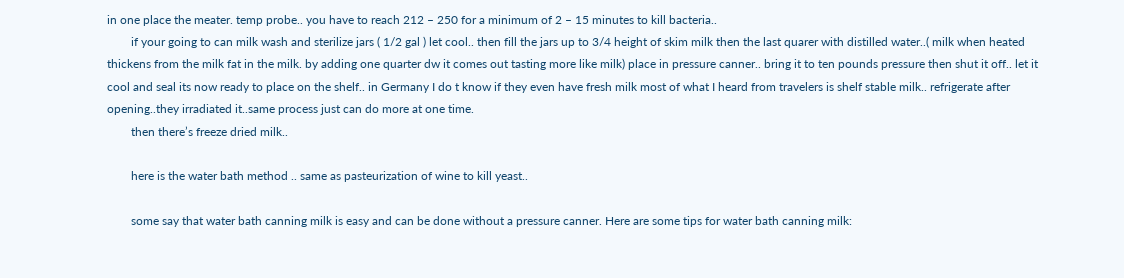in one place the meater. temp probe.. you have to reach 212 – 250 for a minimum of 2 – 15 minutes to kill bacteria..
        if your going to can milk wash and sterilize jars ( 1/2 gal ) let cool.. then fill the jars up to 3/4 height of skim milk then the last quarer with distilled water..( milk when heated thickens from the milk fat in the milk. by adding one quarter dw it comes out tasting more like milk) place in pressure canner.. bring it to ten pounds pressure then shut it off.. let it cool and seal its now ready to place on the shelf.. in Germany I do t know if they even have fresh milk most of what I heard from travelers is shelf stable milk.. refrigerate after opening..they irradiated it..same process just can do more at one time.
        then there’s freeze dried milk..

        here is the water bath method .. same as pasteurization of wine to kill yeast..

        some say that water bath canning milk is easy and can be done without a pressure canner. Here are some tips for water bath canning milk: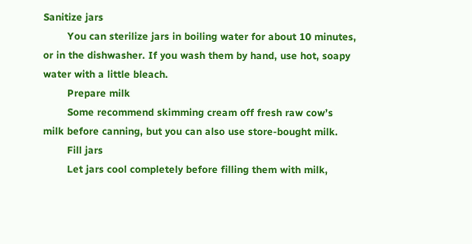Sanitize jars
        You can sterilize jars in boiling water for about 10 minutes, or in the dishwasher. If you wash them by hand, use hot, soapy water with a little bleach.
        Prepare milk
        Some recommend skimming cream off fresh raw cow’s milk before canning, but you can also use store-bought milk.
        Fill jars
        Let jars cool completely before filling them with milk,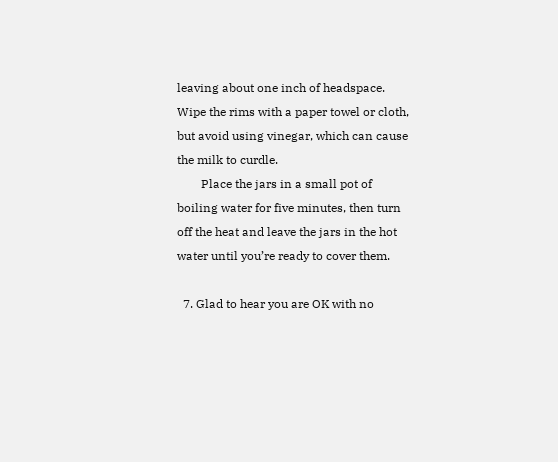leaving about one inch of headspace. Wipe the rims with a paper towel or cloth, but avoid using vinegar, which can cause the milk to curdle.
        Place the jars in a small pot of boiling water for five minutes, then turn off the heat and leave the jars in the hot water until you’re ready to cover them.

  7. Glad to hear you are OK with no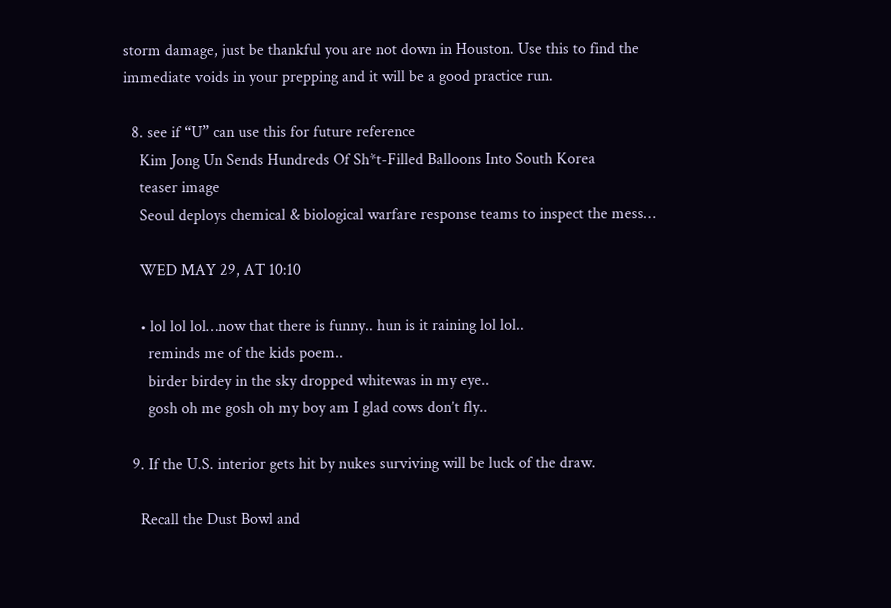storm damage, just be thankful you are not down in Houston. Use this to find the immediate voids in your prepping and it will be a good practice run.

  8. see if “U” can use this for future reference
    Kim Jong Un Sends Hundreds Of Sh*t-Filled Balloons Into South Korea
    teaser image
    Seoul deploys chemical & biological warfare response teams to inspect the mess…

    WED MAY 29, AT 10:10

    • lol lol lol…now that there is funny.. hun is it raining lol lol..
      reminds me of the kids poem..
      birder birdey in the sky dropped whitewas in my eye..
      gosh oh me gosh oh my boy am I glad cows don’t fly..

  9. If the U.S. interior gets hit by nukes surviving will be luck of the draw.

    Recall the Dust Bowl and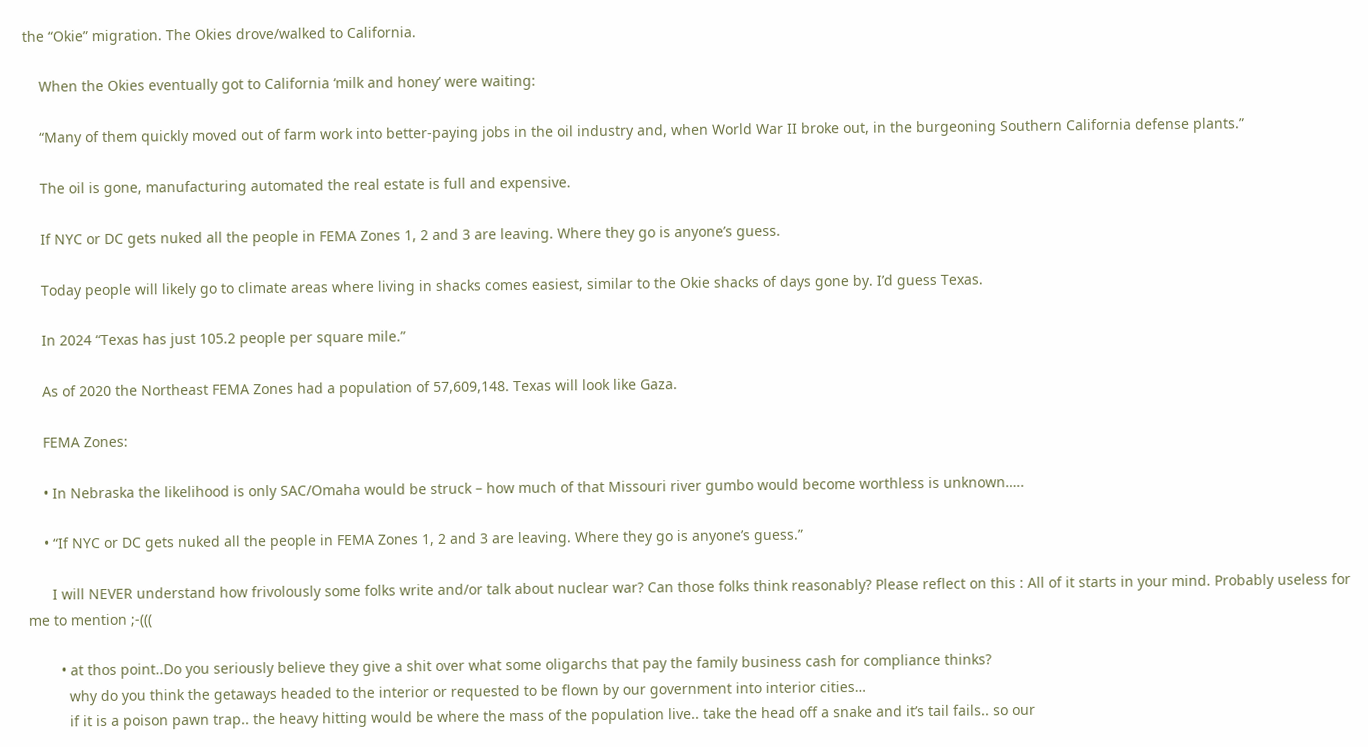the “Okie” migration. The Okies drove/walked to California.

    When the Okies eventually got to California ‘milk and honey’ were waiting:

    “Many of them quickly moved out of farm work into better-paying jobs in the oil industry and, when World War II broke out, in the burgeoning Southern California defense plants.”

    The oil is gone, manufacturing automated the real estate is full and expensive.

    If NYC or DC gets nuked all the people in FEMA Zones 1, 2 and 3 are leaving. Where they go is anyone’s guess.

    Today people will likely go to climate areas where living in shacks comes easiest, similar to the Okie shacks of days gone by. I’d guess Texas.

    In 2024 “Texas has just 105.2 people per square mile.”

    As of 2020 the Northeast FEMA Zones had a population of 57,609,148. Texas will look like Gaza.

    FEMA Zones:

    • In Nebraska the likelihood is only SAC/Omaha would be struck – how much of that Missouri river gumbo would become worthless is unknown…..

    • “If NYC or DC gets nuked all the people in FEMA Zones 1, 2 and 3 are leaving. Where they go is anyone’s guess.”

      I will NEVER understand how frivolously some folks write and/or talk about nuclear war? Can those folks think reasonably? Please reflect on this : All of it starts in your mind. Probably useless for me to mention ;-(((

        • at thos point..Do you seriously believe they give a shit over what some oligarchs that pay the family business cash for compliance thinks?
          why do you think the getaways headed to the interior or requested to be flown by our government into interior cities…
          if it is a poison pawn trap.. the heavy hitting would be where the mass of the population live.. take the head off a snake and it’s tail fails.. so our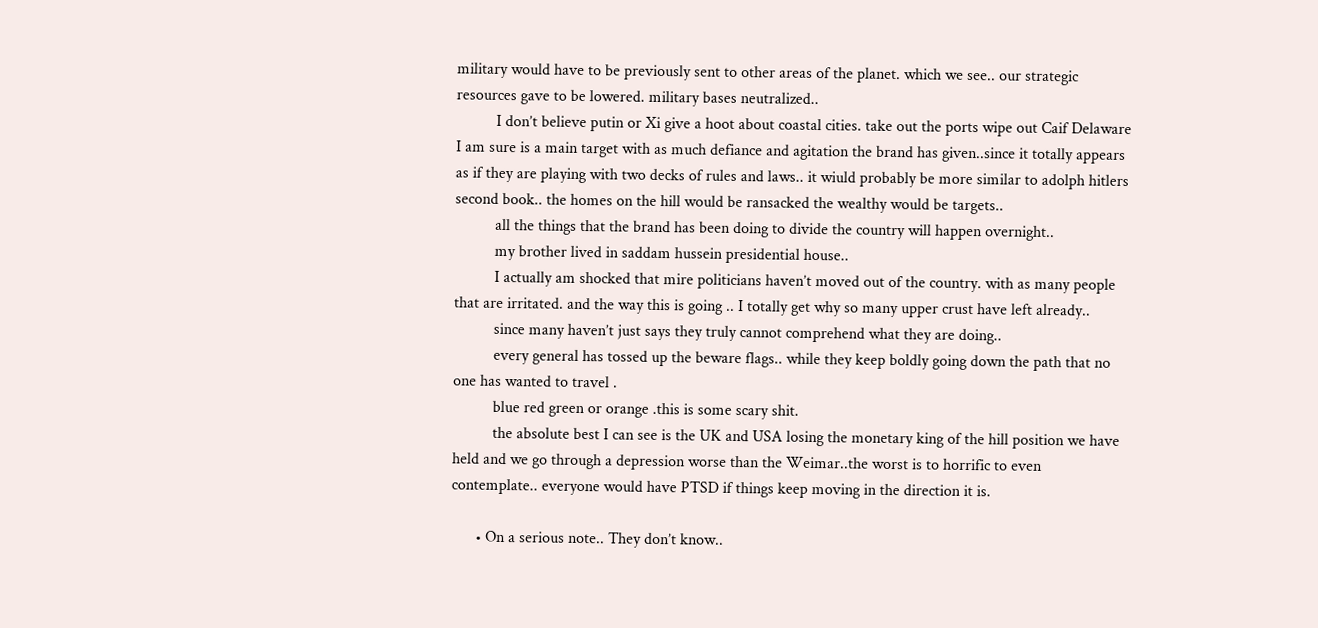military would have to be previously sent to other areas of the planet. which we see.. our strategic resources gave to be lowered. military bases neutralized..
          I don’t believe putin or Xi give a hoot about coastal cities. take out the ports wipe out Caif Delaware I am sure is a main target with as much defiance and agitation the brand has given..since it totally appears as if they are playing with two decks of rules and laws.. it wiuld probably be more similar to adolph hitlers second book.. the homes on the hill would be ransacked the wealthy would be targets..
          all the things that the brand has been doing to divide the country will happen overnight..
          my brother lived in saddam hussein presidential house..
          I actually am shocked that mire politicians haven’t moved out of the country. with as many people that are irritated. and the way this is going .. I totally get why so many upper crust have left already..
          since many haven’t just says they truly cannot comprehend what they are doing..
          every general has tossed up the beware flags.. while they keep boldly going down the path that no one has wanted to travel .
          blue red green or orange .this is some scary shit.
          the absolute best I can see is the UK and USA losing the monetary king of the hill position we have held and we go through a depression worse than the Weimar..the worst is to horrific to even contemplate.. everyone would have PTSD if things keep moving in the direction it is.

      • On a serious note.. They don’t know..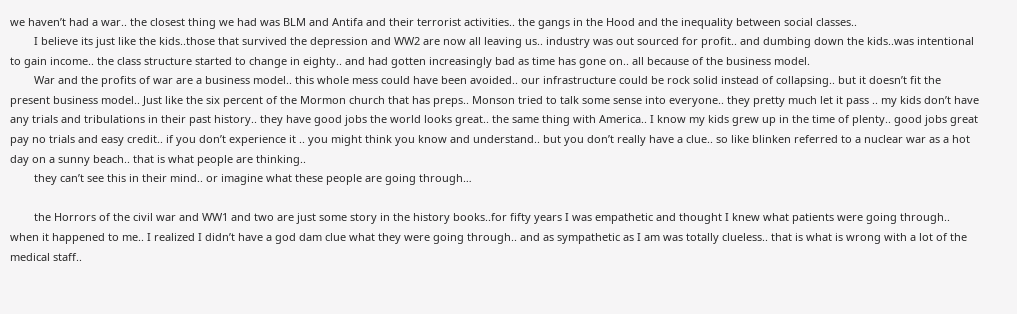we haven’t had a war.. the closest thing we had was BLM and Antifa and their terrorist activities.. the gangs in the Hood and the inequality between social classes..
        I believe its just like the kids..those that survived the depression and WW2 are now all leaving us.. industry was out sourced for profit.. and dumbing down the kids..was intentional to gain income.. the class structure started to change in eighty.. and had gotten increasingly bad as time has gone on.. all because of the business model.
        War and the profits of war are a business model.. this whole mess could have been avoided.. our infrastructure could be rock solid instead of collapsing.. but it doesn’t fit the present business model.. Just like the six percent of the Mormon church that has preps.. Monson tried to talk some sense into everyone.. they pretty much let it pass .. my kids don’t have any trials and tribulations in their past history.. they have good jobs the world looks great.. the same thing with America.. I know my kids grew up in the time of plenty.. good jobs great pay no trials and easy credit.. if you don’t experience it .. you might think you know and understand.. but you don’t really have a clue.. so like blinken referred to a nuclear war as a hot day on a sunny beach.. that is what people are thinking..
        they can’t see this in their mind.. or imagine what these people are going through…

        the Horrors of the civil war and WW1 and two are just some story in the history books..for fifty years I was empathetic and thought I knew what patients were going through.. when it happened to me.. I realized I didn’t have a god dam clue what they were going through.. and as sympathetic as I am was totally clueless.. that is what is wrong with a lot of the medical staff..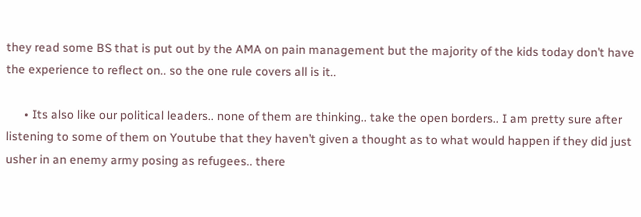they read some BS that is put out by the AMA on pain management but the majority of the kids today don’t have the experience to reflect on.. so the one rule covers all is it..

      • Its also like our political leaders.. none of them are thinking.. take the open borders.. I am pretty sure after listening to some of them on Youtube that they haven’t given a thought as to what would happen if they did just usher in an enemy army posing as refugees.. there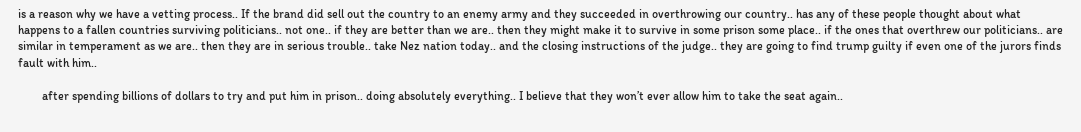is a reason why we have a vetting process.. If the brand did sell out the country to an enemy army and they succeeded in overthrowing our country.. has any of these people thought about what happens to a fallen countries surviving politicians.. not one.. if they are better than we are.. then they might make it to survive in some prison some place.. if the ones that overthrew our politicians.. are similar in temperament as we are.. then they are in serious trouble.. take Nez nation today.. and the closing instructions of the judge.. they are going to find trump guilty if even one of the jurors finds fault with him..

        after spending billions of dollars to try and put him in prison.. doing absolutely everything.. I believe that they won’t ever allow him to take the seat again..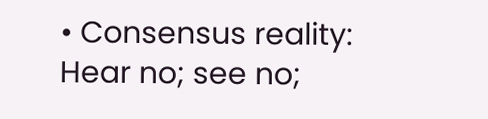• Consensus reality: Hear no; see no;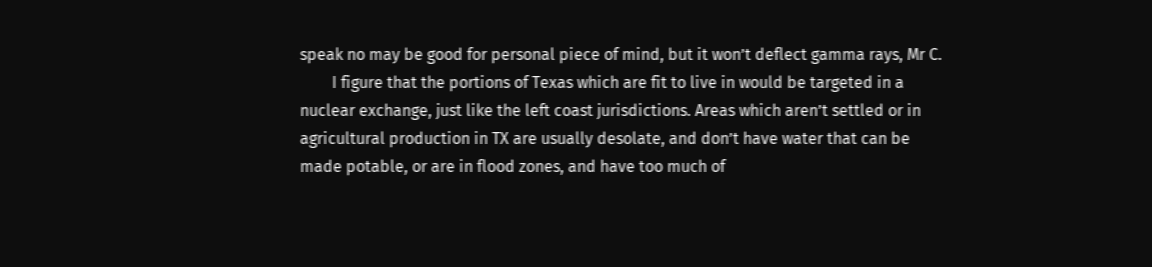speak no may be good for personal piece of mind, but it won’t deflect gamma rays, Mr C.
        I figure that the portions of Texas which are fit to live in would be targeted in a nuclear exchange, just like the left coast jurisdictions. Areas which aren’t settled or in agricultural production in TX are usually desolate, and don’t have water that can be made potable, or are in flood zones, and have too much of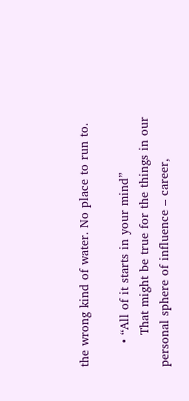the wrong kind of water. No place to run to.

      • “All of it starts in your mind”
        That might be true for the things in our personal sphere of influence – career,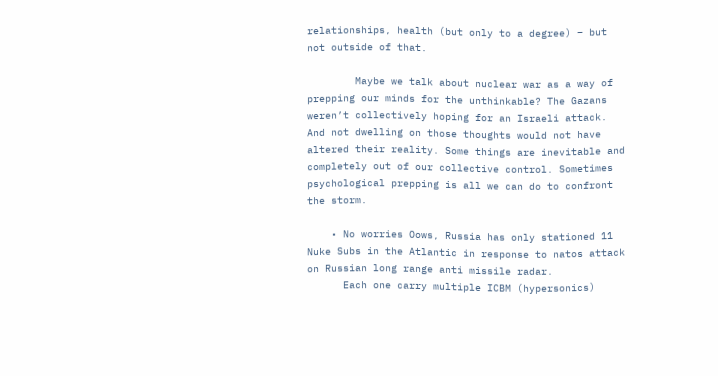relationships, health (but only to a degree) – but not outside of that.

        Maybe we talk about nuclear war as a way of prepping our minds for the unthinkable? The Gazans weren’t collectively hoping for an Israeli attack. And not dwelling on those thoughts would not have altered their reality. Some things are inevitable and completely out of our collective control. Sometimes psychological prepping is all we can do to confront the storm.

    • No worries Oows, Russia has only stationed 11 Nuke Subs in the Atlantic in response to natos attack on Russian long range anti missile radar.
      Each one carry multiple ICBM (hypersonics)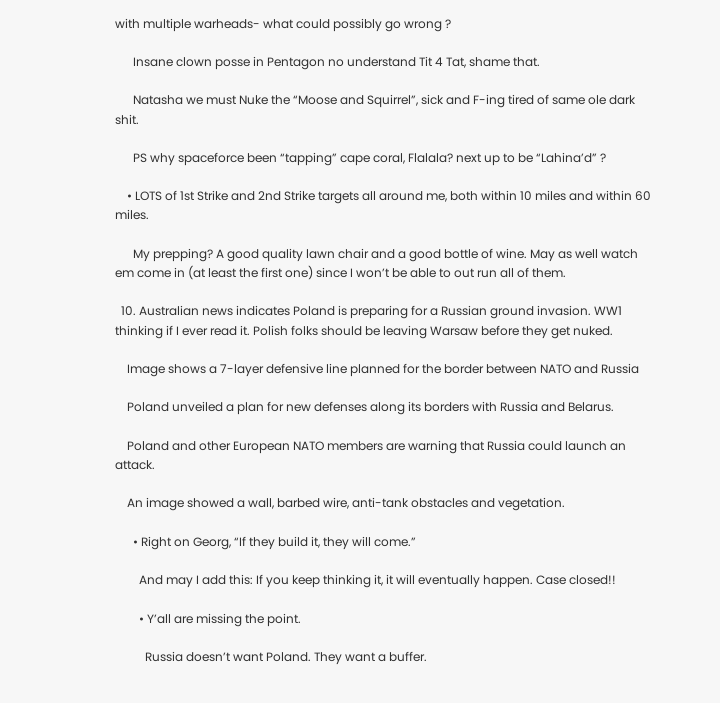with multiple warheads- what could possibly go wrong ?

      Insane clown posse in Pentagon no understand Tit 4 Tat, shame that.

      Natasha we must Nuke the “Moose and Squirrel”, sick and F-ing tired of same ole dark shit.

      PS why spaceforce been “tapping” cape coral, Flalala? next up to be “Lahina’d” ?

    • LOTS of 1st Strike and 2nd Strike targets all around me, both within 10 miles and within 60 miles.

      My prepping? A good quality lawn chair and a good bottle of wine. May as well watch em come in (at least the first one) since I won’t be able to out run all of them.

  10. Australian news indicates Poland is preparing for a Russian ground invasion. WW1 thinking if I ever read it. Polish folks should be leaving Warsaw before they get nuked.

    Image shows a 7-layer defensive line planned for the border between NATO and Russia

    Poland unveiled a plan for new defenses along its borders with Russia and Belarus.

    Poland and other European NATO members are warning that Russia could launch an attack.

    An image showed a wall, barbed wire, anti-tank obstacles and vegetation.

      • Right on Georg, “If they build it, they will come.”

        And may I add this: If you keep thinking it, it will eventually happen. Case closed!!

        • Y’all are missing the point.

          Russia doesn’t want Poland. They want a buffer.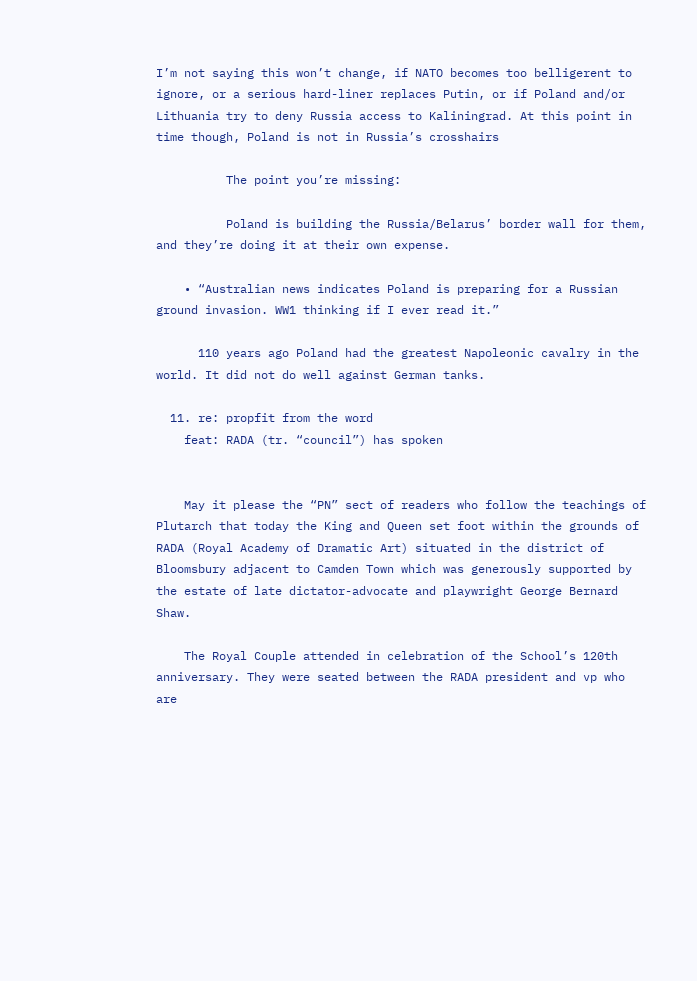I’m not saying this won’t change, if NATO becomes too belligerent to ignore, or a serious hard-liner replaces Putin, or if Poland and/or Lithuania try to deny Russia access to Kaliningrad. At this point in time though, Poland is not in Russia’s crosshairs

          The point you’re missing:

          Poland is building the Russia/Belarus’ border wall for them, and they’re doing it at their own expense.

    • “Australian news indicates Poland is preparing for a Russian ground invasion. WW1 thinking if I ever read it.”

      110 years ago Poland had the greatest Napoleonic cavalry in the world. It did not do well against German tanks.

  11. re: propfit from the word
    feat: RADA (tr. “council”) has spoken


    May it please the “PN” sect of readers who follow the teachings of Plutarch that today the King and Queen set foot within the grounds of RADA (Royal Academy of Dramatic Art) situated in the district of Bloomsbury adjacent to Camden Town which was generously supported by the estate of late dictator-advocate and playwright George Bernard Shaw.

    The Royal Couple attended in celebration of the School’s 120th anniversary. They were seated between the RADA president and vp who are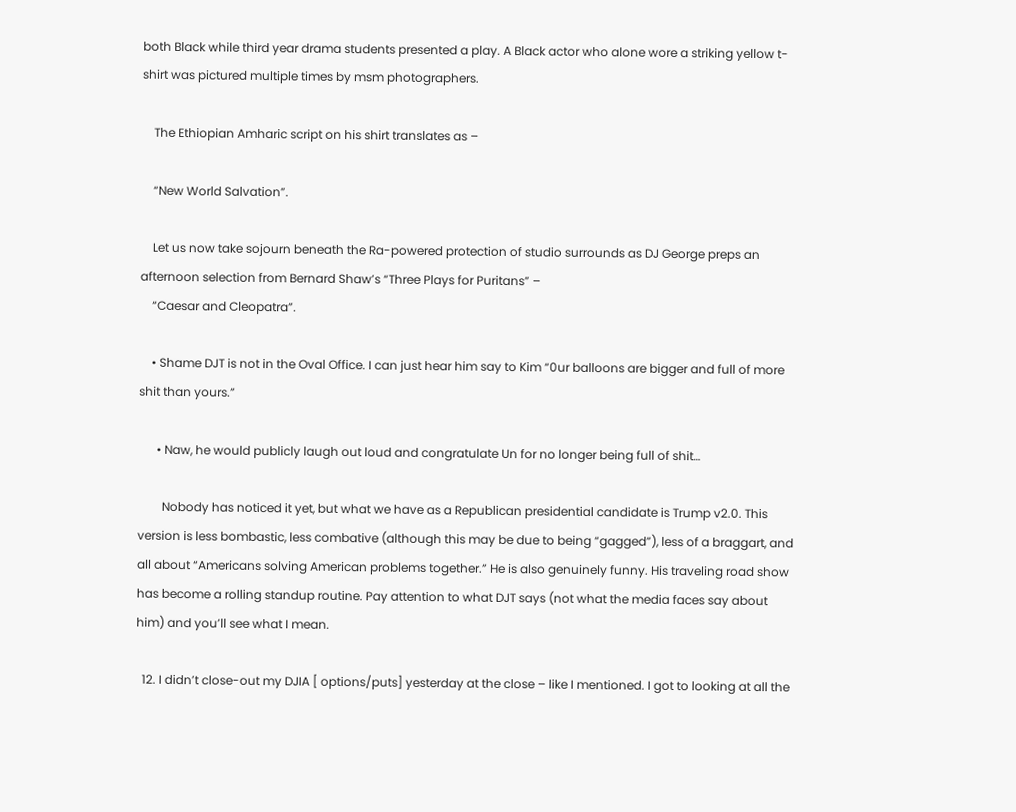both Black while third year drama students presented a play. A Black actor who alone wore a striking yellow t-shirt was pictured multiple times by msm photographers.

    The Ethiopian Amharic script on his shirt translates as –

    “New World Salvation”.

    Let us now take sojourn beneath the Ra-powered protection of studio surrounds as DJ George preps an afternoon selection from Bernard Shaw’s “Three Plays for Puritans” –
    “Caesar and Cleopatra”.

    • Shame DJT is not in the Oval Office. I can just hear him say to Kim “0ur balloons are bigger and full of more shit than yours.”

      • Naw, he would publicly laugh out loud and congratulate Un for no longer being full of shit…

        Nobody has noticed it yet, but what we have as a Republican presidential candidate is Trump v2.0. This version is less bombastic, less combative (although this may be due to being “gagged”), less of a braggart, and all about “Americans solving American problems together.” He is also genuinely funny. His traveling road show has become a rolling standup routine. Pay attention to what DJT says (not what the media faces say about him) and you’ll see what I mean.

  12. I didn’t close-out my DJIA [ options/puts] yesterday at the close – like I mentioned. I got to looking at all the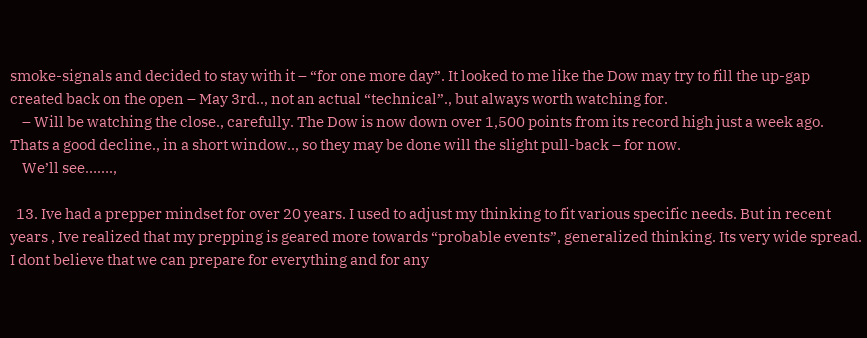smoke-signals and decided to stay with it – “for one more day”. It looked to me like the Dow may try to fill the up-gap created back on the open – May 3rd.., not an actual “technical”., but always worth watching for.
    – Will be watching the close., carefully. The Dow is now down over 1,500 points from its record high just a week ago. Thats a good decline., in a short window.., so they may be done will the slight pull-back – for now.
    We’ll see…….,

  13. Ive had a prepper mindset for over 20 years. I used to adjust my thinking to fit various specific needs. But in recent years , Ive realized that my prepping is geared more towards “probable events”, generalized thinking. Its very wide spread. I dont believe that we can prepare for everything and for any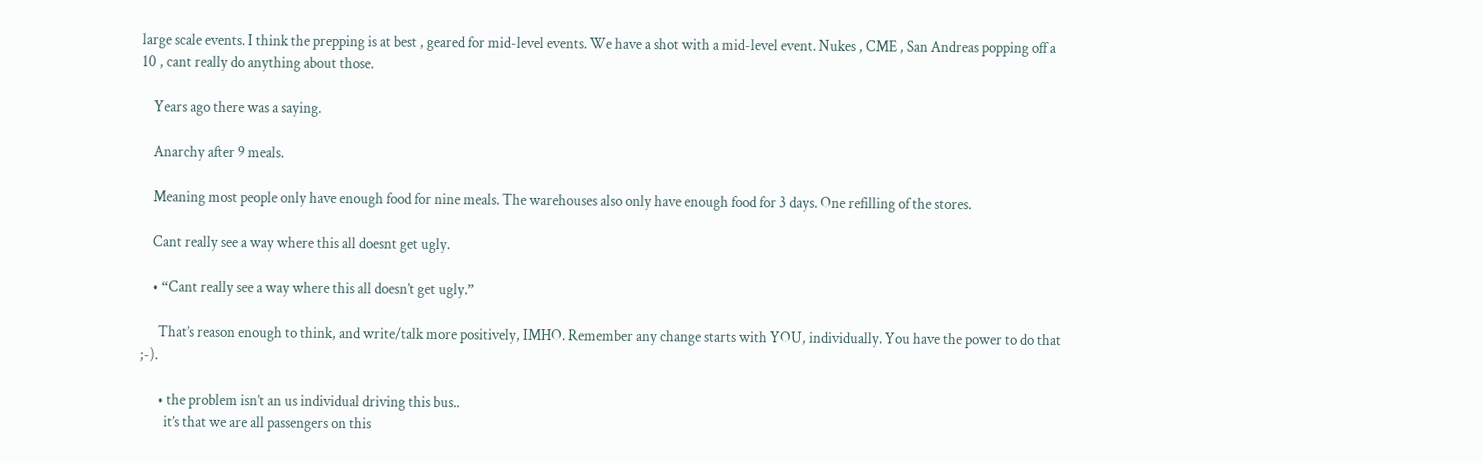large scale events. I think the prepping is at best , geared for mid-level events. We have a shot with a mid-level event. Nukes , CME , San Andreas popping off a 10 , cant really do anything about those.

    Years ago there was a saying.

    Anarchy after 9 meals.

    Meaning most people only have enough food for nine meals. The warehouses also only have enough food for 3 days. One refilling of the stores.

    Cant really see a way where this all doesnt get ugly.

    • “Cant really see a way where this all doesn’t get ugly.”

      That’s reason enough to think, and write/talk more positively, IMHO. Remember any change starts with YOU, individually. You have the power to do that ;-).

      • the problem isn’t an us individual driving this bus..
        it’s that we are all passengers on this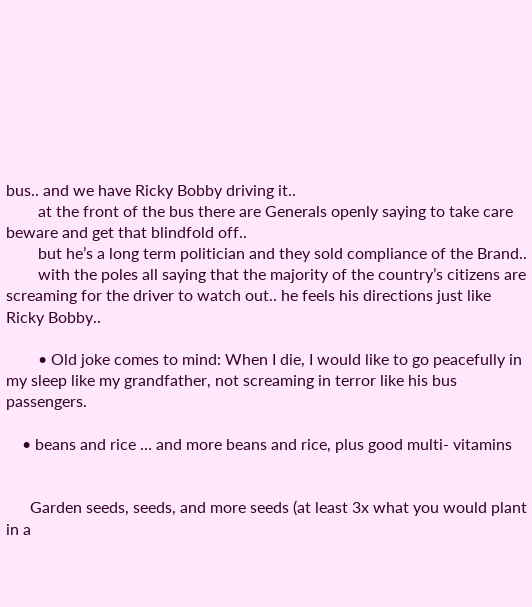bus.. and we have Ricky Bobby driving it..
        at the front of the bus there are Generals openly saying to take care beware and get that blindfold off..
        but he’s a long term politician and they sold compliance of the Brand..
        with the poles all saying that the majority of the country’s citizens are screaming for the driver to watch out.. he feels his directions just like Ricky Bobby..

        • Old joke comes to mind: When I die, I would like to go peacefully in my sleep like my grandfather, not screaming in terror like his bus passengers.

    • beans and rice … and more beans and rice, plus good multi- vitamins


      Garden seeds, seeds, and more seeds (at least 3x what you would plant in a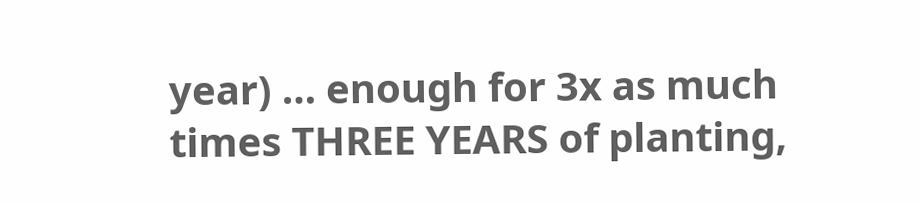year) … enough for 3x as much times THREE YEARS of planting,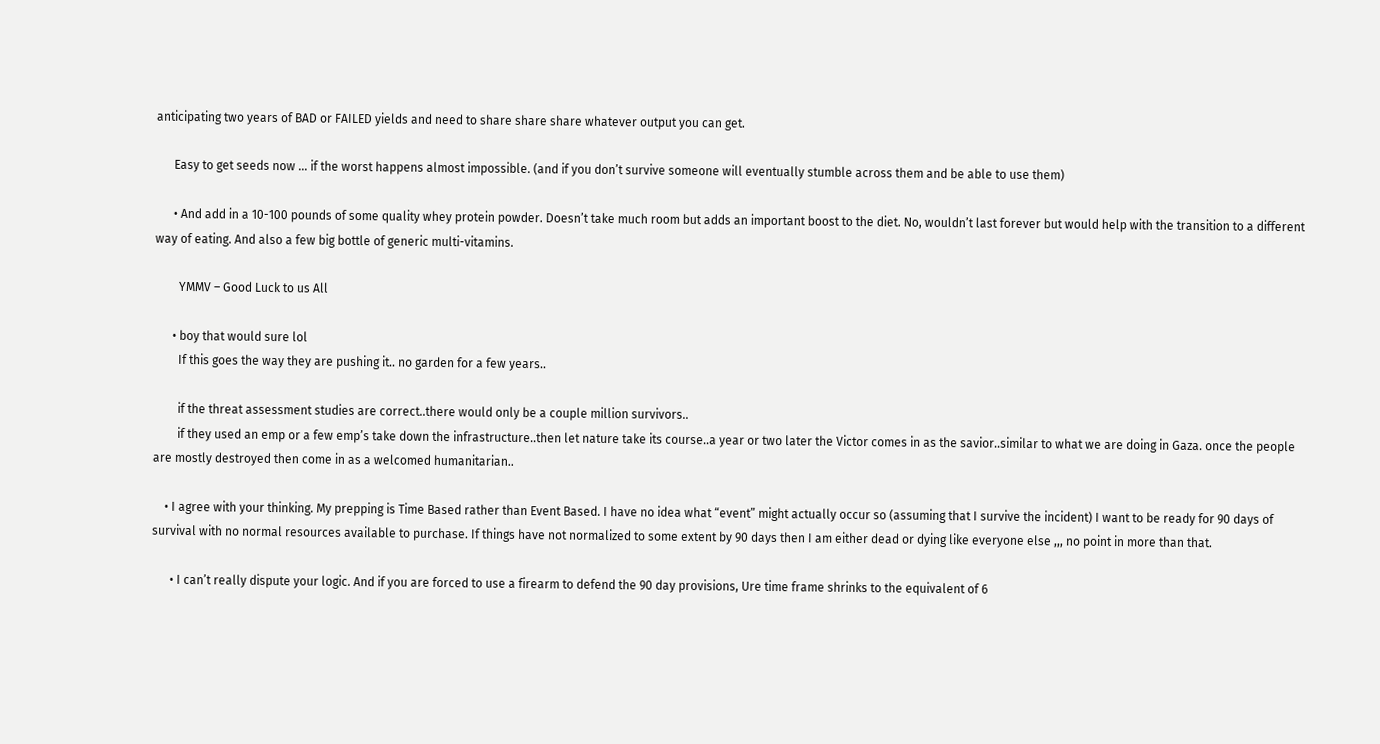anticipating two years of BAD or FAILED yields and need to share share share whatever output you can get.

      Easy to get seeds now … if the worst happens almost impossible. (and if you don’t survive someone will eventually stumble across them and be able to use them)

      • And add in a 10-100 pounds of some quality whey protein powder. Doesn’t take much room but adds an important boost to the diet. No, wouldn’t last forever but would help with the transition to a different way of eating. And also a few big bottle of generic multi-vitamins.

        YMMV – Good Luck to us All

      • boy that would sure lol
        If this goes the way they are pushing it.. no garden for a few years..

        if the threat assessment studies are correct..there would only be a couple million survivors..
        if they used an emp or a few emp’s take down the infrastructure..then let nature take its course..a year or two later the Victor comes in as the savior..similar to what we are doing in Gaza. once the people are mostly destroyed then come in as a welcomed humanitarian..

    • I agree with your thinking. My prepping is Time Based rather than Event Based. I have no idea what “event” might actually occur so (assuming that I survive the incident) I want to be ready for 90 days of survival with no normal resources available to purchase. If things have not normalized to some extent by 90 days then I am either dead or dying like everyone else ,,, no point in more than that.

      • I can’t really dispute your logic. And if you are forced to use a firearm to defend the 90 day provisions, Ure time frame shrinks to the equivalent of 6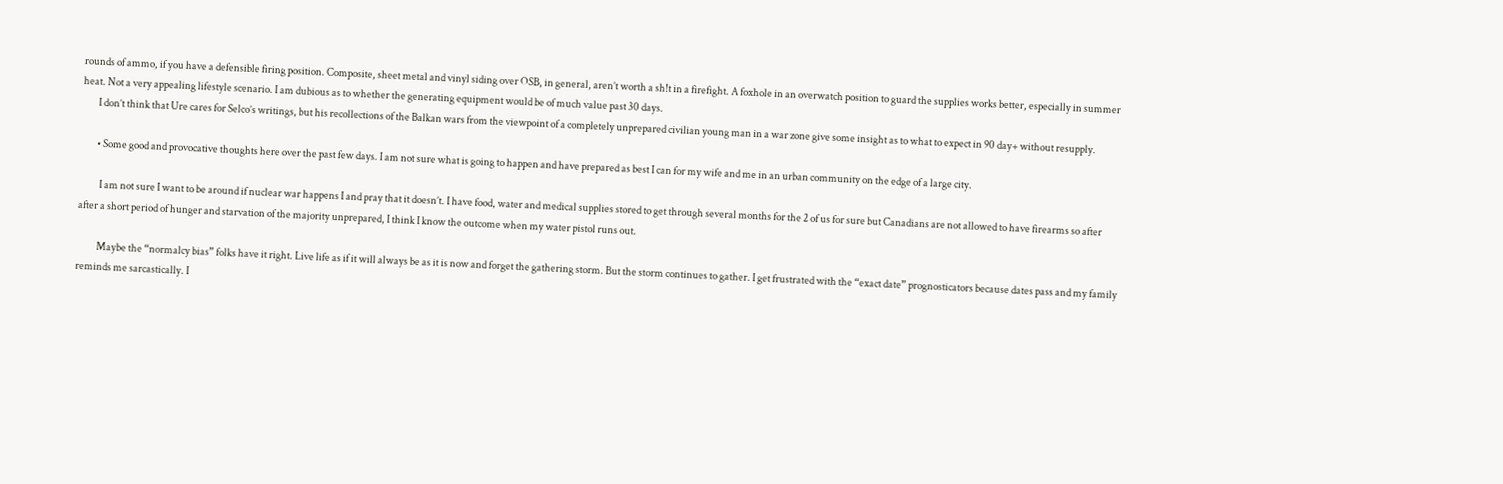rounds of ammo, if you have a defensible firing position. Composite, sheet metal and vinyl siding over OSB, in general, aren’t worth a sh!t in a firefight. A foxhole in an overwatch position to guard the supplies works better, especially in summer heat. Not a very appealing lifestyle scenario. I am dubious as to whether the generating equipment would be of much value past 30 days.
        I don’t think that Ure cares for Selco’s writings, but his recollections of the Balkan wars from the viewpoint of a completely unprepared civilian young man in a war zone give some insight as to what to expect in 90 day+ without resupply.

        • Some good and provocative thoughts here over the past few days. I am not sure what is going to happen and have prepared as best I can for my wife and me in an urban community on the edge of a large city.

          I am not sure I want to be around if nuclear war happens I and pray that it doesn’t. I have food, water and medical supplies stored to get through several months for the 2 of us for sure but Canadians are not allowed to have firearms so after after a short period of hunger and starvation of the majority unprepared, I think I know the outcome when my water pistol runs out.

          Maybe the “normalcy bias” folks have it right. Live life as if it will always be as it is now and forget the gathering storm. But the storm continues to gather. I get frustrated with the “exact date” prognosticators because dates pass and my family reminds me sarcastically. I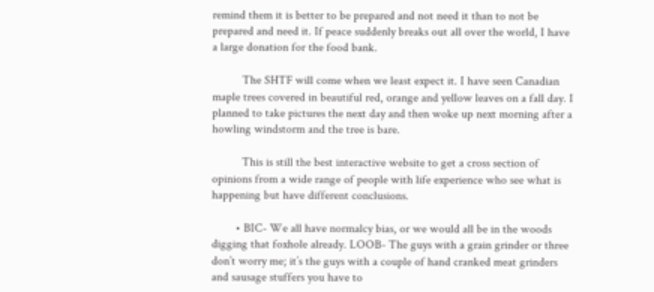remind them it is better to be prepared and not need it than to not be prepared and need it. If peace suddenly breaks out all over the world, I have a large donation for the food bank.

          The SHTF will come when we least expect it. I have seen Canadian maple trees covered in beautiful red, orange and yellow leaves on a fall day. I planned to take pictures the next day and then woke up next morning after a howling windstorm and the tree is bare.

          This is still the best interactive website to get a cross section of opinions from a wide range of people with life experience who see what is happening but have different conclusions.

        • BIC- We all have normalcy bias, or we would all be in the woods digging that foxhole already. LOOB- The guys with a grain grinder or three don’t worry me; it’s the guys with a couple of hand cranked meat grinders and sausage stuffers you have to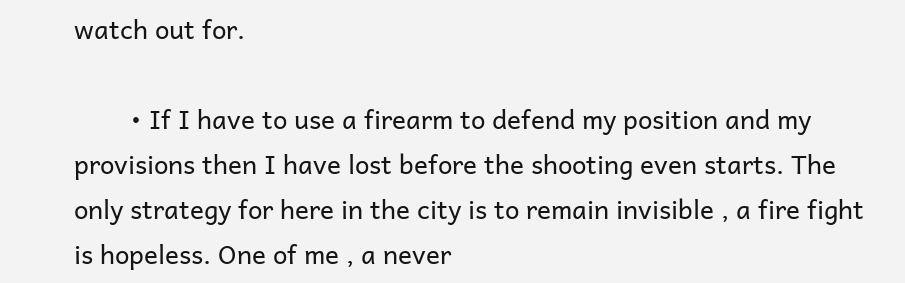watch out for.

        • If I have to use a firearm to defend my position and my provisions then I have lost before the shooting even starts. The only strategy for here in the city is to remain invisible , a fire fight is hopeless. One of me , a never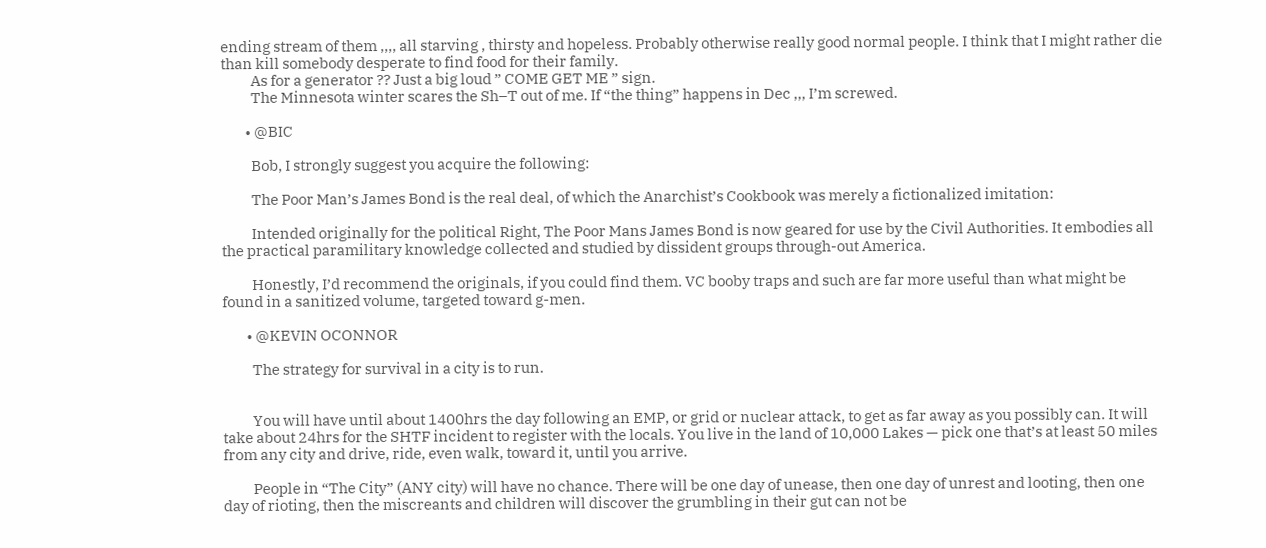ending stream of them ,,,, all starving , thirsty and hopeless. Probably otherwise really good normal people. I think that I might rather die than kill somebody desperate to find food for their family.
          As for a generator ?? Just a big loud ” COME GET ME ” sign.
          The Minnesota winter scares the Sh–T out of me. If “the thing” happens in Dec ,,, I’m screwed.

        • @BIC

          Bob, I strongly suggest you acquire the following:

          The Poor Man’s James Bond is the real deal, of which the Anarchist’s Cookbook was merely a fictionalized imitation:

          Intended originally for the political Right, The Poor Mans James Bond is now geared for use by the Civil Authorities. It embodies all the practical paramilitary knowledge collected and studied by dissident groups through-out America.

          Honestly, I’d recommend the originals, if you could find them. VC booby traps and such are far more useful than what might be found in a sanitized volume, targeted toward g-men.

        • @KEVIN OCONNOR

          The strategy for survival in a city is to run.


          You will have until about 1400hrs the day following an EMP, or grid or nuclear attack, to get as far away as you possibly can. It will take about 24hrs for the SHTF incident to register with the locals. You live in the land of 10,000 Lakes — pick one that’s at least 50 miles from any city and drive, ride, even walk, toward it, until you arrive.

          People in “The City” (ANY city) will have no chance. There will be one day of unease, then one day of unrest and looting, then one day of rioting, then the miscreants and children will discover the grumbling in their gut can not be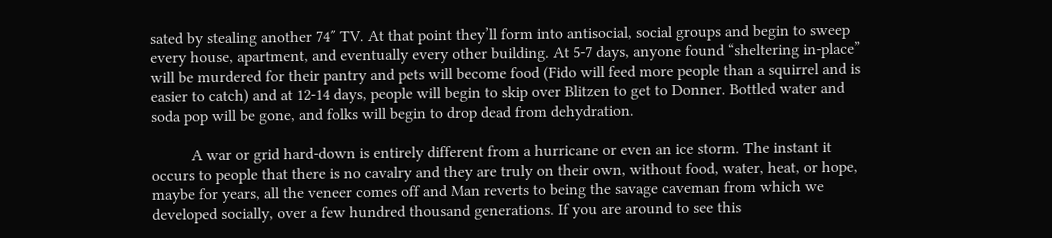sated by stealing another 74″ TV. At that point they’ll form into antisocial, social groups and begin to sweep every house, apartment, and eventually every other building. At 5-7 days, anyone found “sheltering in-place” will be murdered for their pantry and pets will become food (Fido will feed more people than a squirrel and is easier to catch) and at 12-14 days, people will begin to skip over Blitzen to get to Donner. Bottled water and soda pop will be gone, and folks will begin to drop dead from dehydration.

          A war or grid hard-down is entirely different from a hurricane or even an ice storm. The instant it occurs to people that there is no cavalry and they are truly on their own, without food, water, heat, or hope, maybe for years, all the veneer comes off and Man reverts to being the savage caveman from which we developed socially, over a few hundred thousand generations. If you are around to see this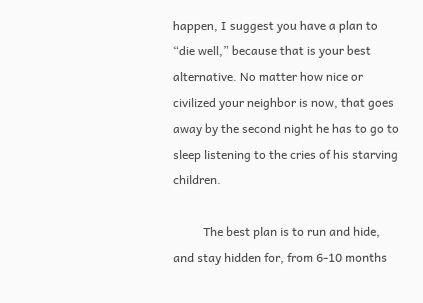happen, I suggest you have a plan to “die well,” because that is your best alternative. No matter how nice or civilized your neighbor is now, that goes away by the second night he has to go to sleep listening to the cries of his starving children.

          The best plan is to run and hide, and stay hidden for, from 6-10 months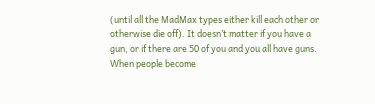(until all the MadMax types either kill each other or otherwise die off). It doesn’t matter if you have a gun, or if there are 50 of you and you all have guns. When people become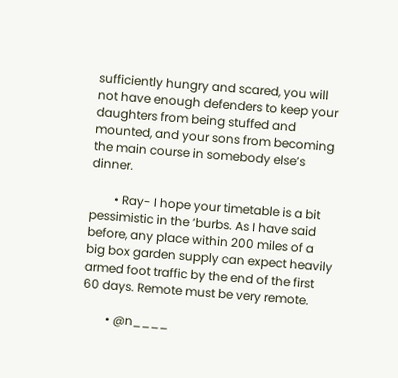sufficiently hungry and scared, you will not have enough defenders to keep your daughters from being stuffed and mounted, and your sons from becoming the main course in somebody else’s dinner.

        • Ray- I hope your timetable is a bit pessimistic in the ‘burbs. As I have said before, any place within 200 miles of a big box garden supply can expect heavily armed foot traffic by the end of the first 60 days. Remote must be very remote.

        • @n____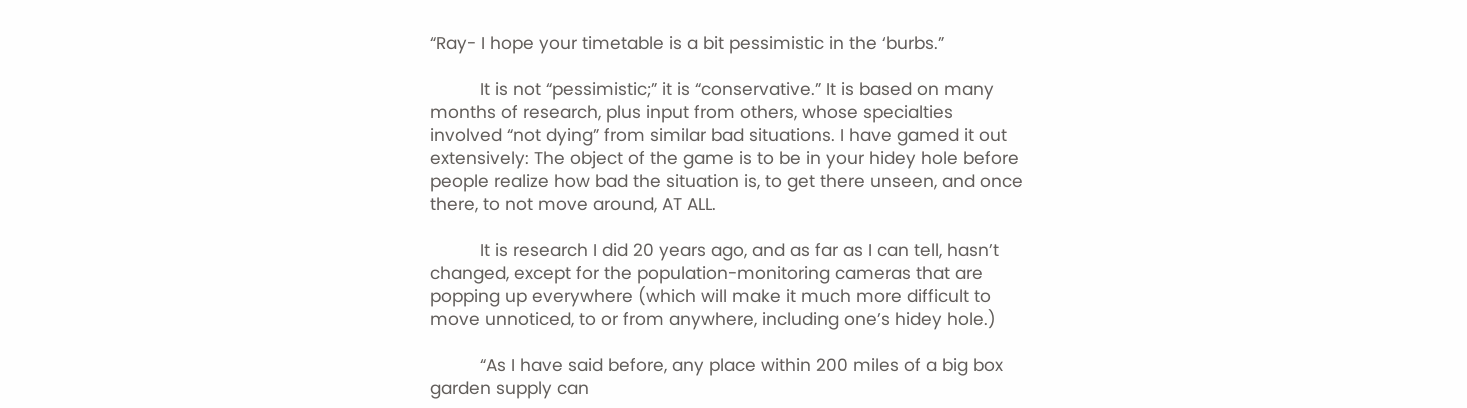“Ray- I hope your timetable is a bit pessimistic in the ‘burbs.”

          It is not “pessimistic;” it is “conservative.” It is based on many months of research, plus input from others, whose specialties involved “not dying” from similar bad situations. I have gamed it out extensively: The object of the game is to be in your hidey hole before people realize how bad the situation is, to get there unseen, and once there, to not move around, AT ALL.

          It is research I did 20 years ago, and as far as I can tell, hasn’t changed, except for the population-monitoring cameras that are popping up everywhere (which will make it much more difficult to move unnoticed, to or from anywhere, including one’s hidey hole.)

          “As I have said before, any place within 200 miles of a big box garden supply can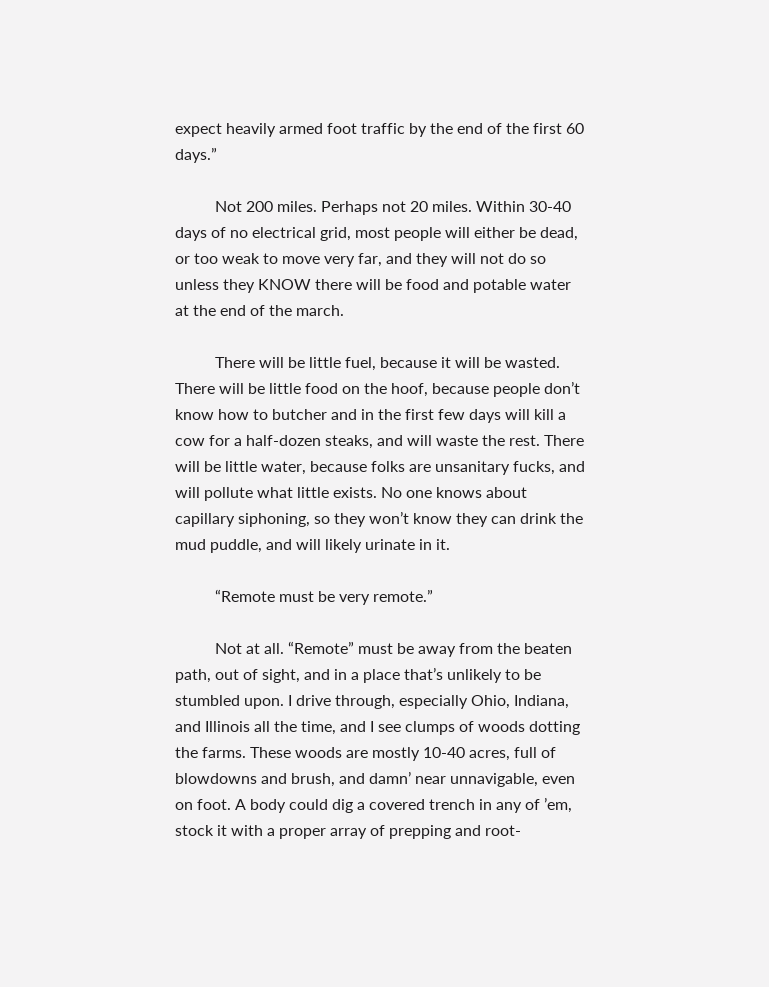expect heavily armed foot traffic by the end of the first 60 days.”

          Not 200 miles. Perhaps not 20 miles. Within 30-40 days of no electrical grid, most people will either be dead, or too weak to move very far, and they will not do so unless they KNOW there will be food and potable water at the end of the march.

          There will be little fuel, because it will be wasted. There will be little food on the hoof, because people don’t know how to butcher and in the first few days will kill a cow for a half-dozen steaks, and will waste the rest. There will be little water, because folks are unsanitary fucks, and will pollute what little exists. No one knows about capillary siphoning, so they won’t know they can drink the mud puddle, and will likely urinate in it.

          “Remote must be very remote.”

          Not at all. “Remote” must be away from the beaten path, out of sight, and in a place that’s unlikely to be stumbled upon. I drive through, especially Ohio, Indiana, and Illinois all the time, and I see clumps of woods dotting the farms. These woods are mostly 10-40 acres, full of blowdowns and brush, and damn’ near unnavigable, even on foot. A body could dig a covered trench in any of ’em, stock it with a proper array of prepping and root-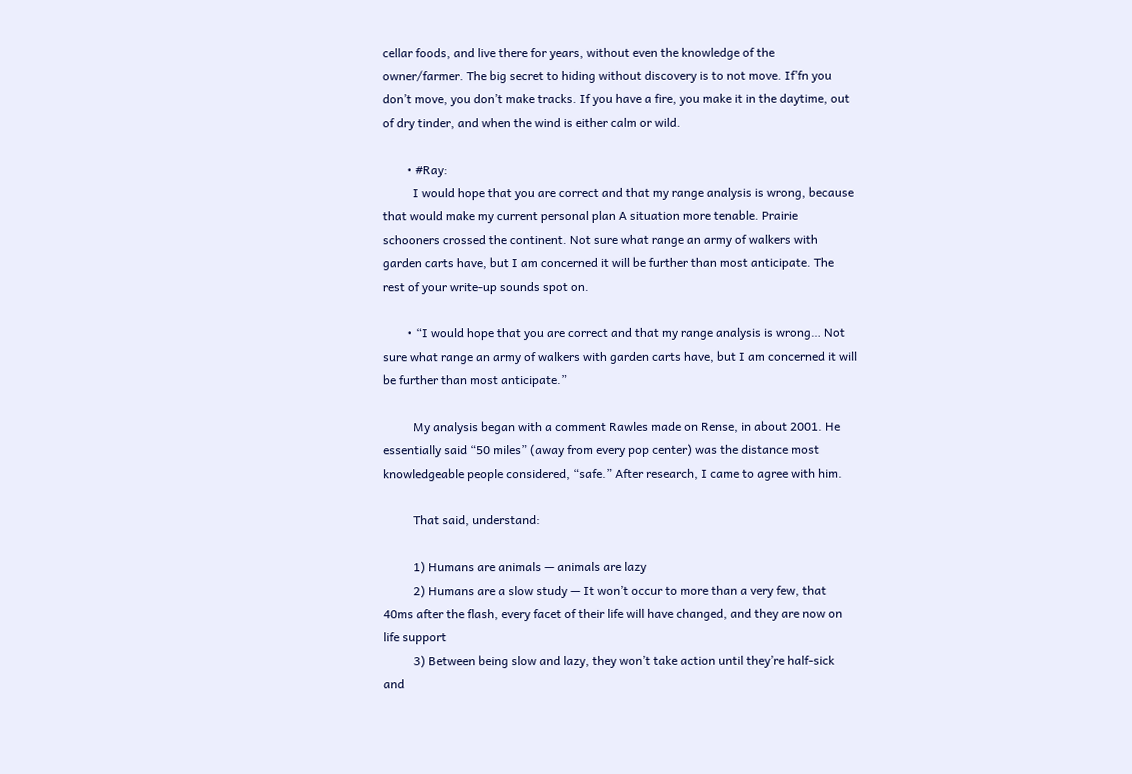cellar foods, and live there for years, without even the knowledge of the owner/farmer. The big secret to hiding without discovery is to not move. If’fn you don’t move, you don’t make tracks. If you have a fire, you make it in the daytime, out of dry tinder, and when the wind is either calm or wild.

        • #Ray:
          I would hope that you are correct and that my range analysis is wrong, because that would make my current personal plan A situation more tenable. Prairie schooners crossed the continent. Not sure what range an army of walkers with garden carts have, but I am concerned it will be further than most anticipate. The rest of your write-up sounds spot on.

        • “I would hope that you are correct and that my range analysis is wrong… Not sure what range an army of walkers with garden carts have, but I am concerned it will be further than most anticipate.”

          My analysis began with a comment Rawles made on Rense, in about 2001. He essentially said “50 miles” (away from every pop center) was the distance most knowledgeable people considered, “safe.” After research, I came to agree with him.

          That said, understand:

          1) Humans are animals — animals are lazy
          2) Humans are a slow study — It won’t occur to more than a very few, that 40ms after the flash, every facet of their life will have changed, and they are now on life support
          3) Between being slow and lazy, they won’t take action until they’re half-sick and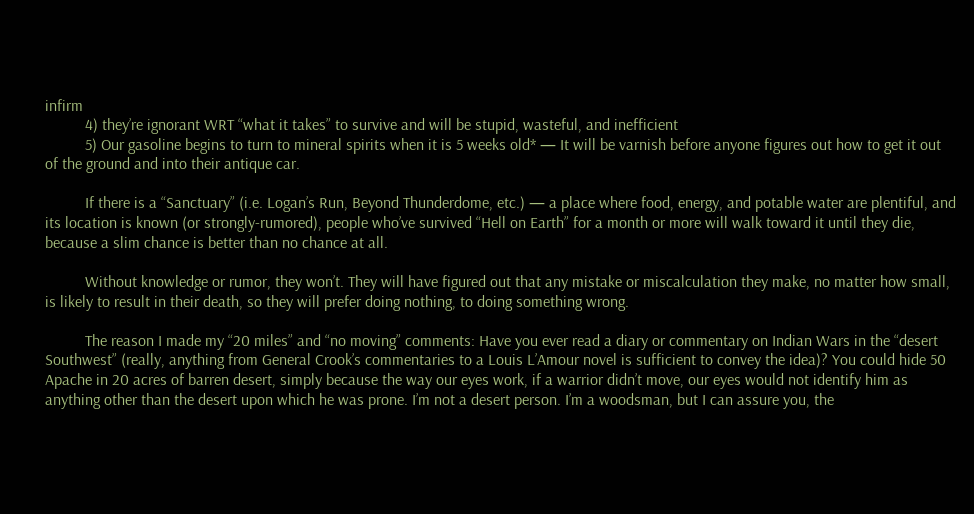infirm
          4) they’re ignorant WRT “what it takes” to survive and will be stupid, wasteful, and inefficient
          5) Our gasoline begins to turn to mineral spirits when it is 5 weeks old* — It will be varnish before anyone figures out how to get it out of the ground and into their antique car.

          If there is a “Sanctuary” (i.e. Logan’s Run, Beyond Thunderdome, etc.) — a place where food, energy, and potable water are plentiful, and its location is known (or strongly-rumored), people who’ve survived “Hell on Earth” for a month or more will walk toward it until they die, because a slim chance is better than no chance at all.

          Without knowledge or rumor, they won’t. They will have figured out that any mistake or miscalculation they make, no matter how small, is likely to result in their death, so they will prefer doing nothing, to doing something wrong.

          The reason I made my “20 miles” and “no moving” comments: Have you ever read a diary or commentary on Indian Wars in the “desert Southwest” (really, anything from General Crook’s commentaries to a Louis L’Amour novel is sufficient to convey the idea)? You could hide 50 Apache in 20 acres of barren desert, simply because the way our eyes work, if a warrior didn’t move, our eyes would not identify him as anything other than the desert upon which he was prone. I’m not a desert person. I’m a woodsman, but I can assure you, the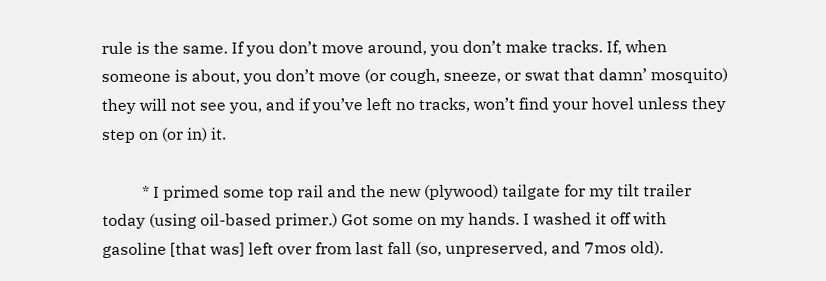rule is the same. If you don’t move around, you don’t make tracks. If, when someone is about, you don’t move (or cough, sneeze, or swat that damn’ mosquito) they will not see you, and if you’ve left no tracks, won’t find your hovel unless they step on (or in) it.

          * I primed some top rail and the new (plywood) tailgate for my tilt trailer today (using oil-based primer.) Got some on my hands. I washed it off with gasoline [that was] left over from last fall (so, unpreserved, and 7mos old).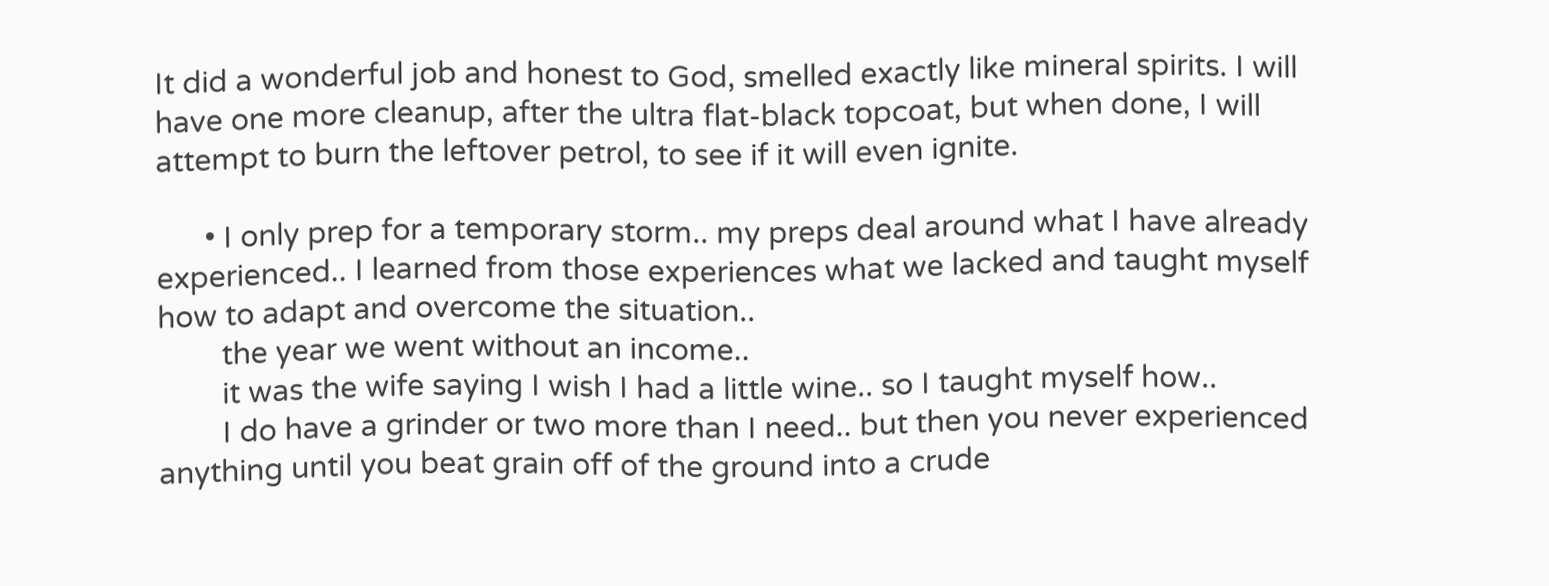It did a wonderful job and honest to God, smelled exactly like mineral spirits. I will have one more cleanup, after the ultra flat-black topcoat, but when done, I will attempt to burn the leftover petrol, to see if it will even ignite.

      • I only prep for a temporary storm.. my preps deal around what I have already experienced.. I learned from those experiences what we lacked and taught myself how to adapt and overcome the situation..
        the year we went without an income..
        it was the wife saying I wish I had a little wine.. so I taught myself how..
        I do have a grinder or two more than I need.. but then you never experienced anything until you beat grain off of the ground into a crude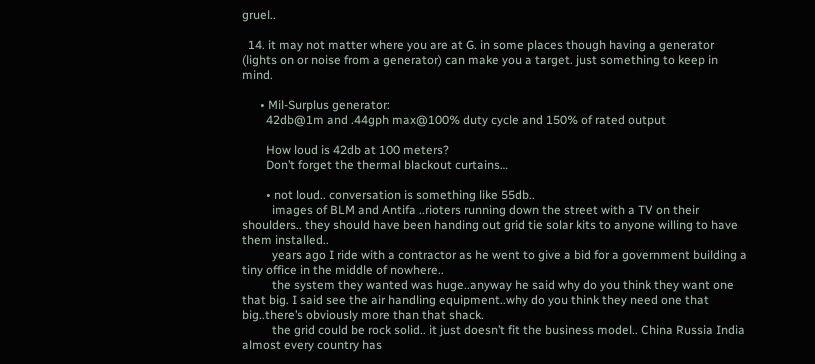gruel..

  14. it may not matter where you are at G. in some places though having a generator (lights on or noise from a generator) can make you a target. just something to keep in mind.

      • Mil-Surplus generator:
        42db@1m and .44gph max@100% duty cycle and 150% of rated output

        How loud is 42db at 100 meters?
        Don’t forget the thermal blackout curtains…

        • not loud.. conversation is something like 55db..
          images of BLM and Antifa ..rioters running down the street with a TV on their shoulders.. they should have been handing out grid tie solar kits to anyone willing to have them installed..
          years ago I ride with a contractor as he went to give a bid for a government building a tiny office in the middle of nowhere..
          the system they wanted was huge..anyway he said why do you think they want one that big. I said see the air handling equipment..why do you think they need one that big..there’s obviously more than that shack.
          the grid could be rock solid.. it just doesn’t fit the business model.. China Russia India almost every country has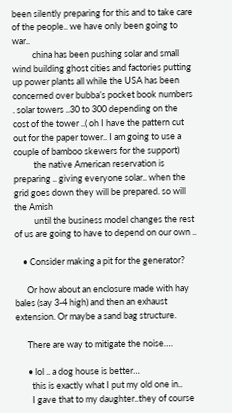been silently preparing for this and to take care of the people.. we have only been going to war..
          china has been pushing solar and small wind building ghost cities and factories putting up power plants all while the USA has been concerned over bubba’s pocket book numbers . solar towers ..30 to 300 depending on the cost of the tower ..( oh I have the pattern cut out for the paper tower.. I am going to use a couple of bamboo skewers for the support)
          the native American reservation is preparing .. giving everyone solar.. when the grid goes down they will be prepared. so will the Amish
          until the business model changes the rest of us are going to have to depend on our own ..

    • Consider making a pit for the generator?

      Or how about an enclosure made with hay bales (say 3-4 high) and then an exhaust extension. Or maybe a sand bag structure.

      There are way to mitigate the noise….

      • lol .. a dog house is better…
        this is exactly what I put my old one in..
        I gave that to my daughter..they of course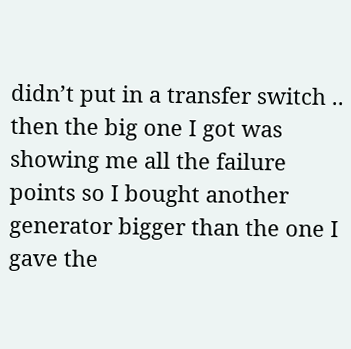didn’t put in a transfer switch .. then the big one I got was showing me all the failure points so I bought another generator bigger than the one I gave the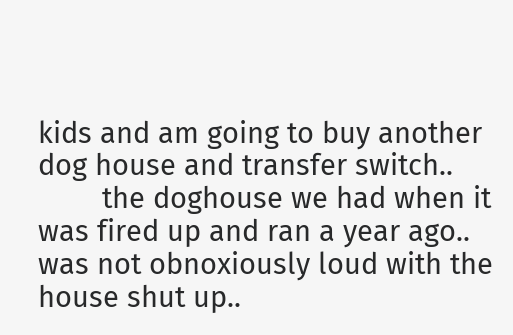kids and am going to buy another dog house and transfer switch..
        the doghouse we had when it was fired up and ran a year ago.. was not obnoxiously loud with the house shut up..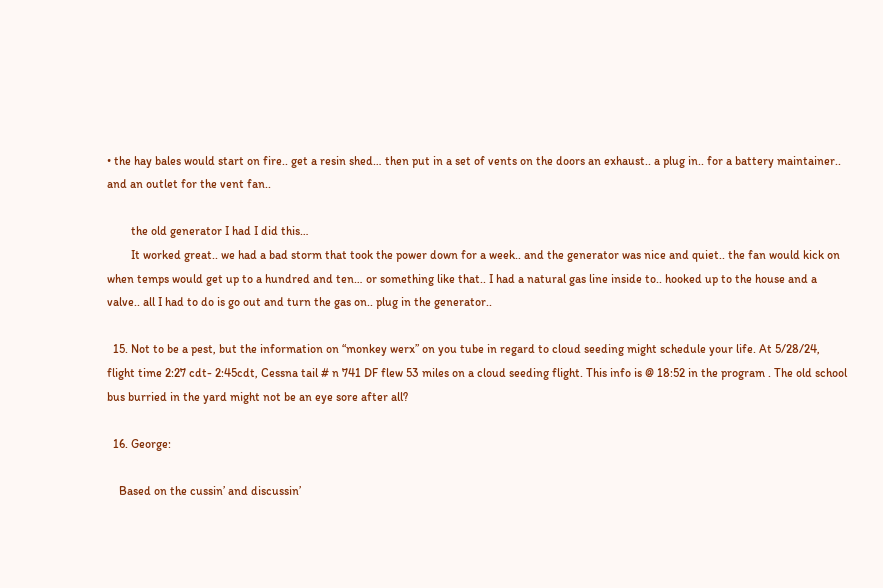• the hay bales would start on fire.. get a resin shed… then put in a set of vents on the doors an exhaust.. a plug in.. for a battery maintainer.. and an outlet for the vent fan..

        the old generator I had I did this…
        It worked great.. we had a bad storm that took the power down for a week.. and the generator was nice and quiet.. the fan would kick on when temps would get up to a hundred and ten… or something like that.. I had a natural gas line inside to.. hooked up to the house and a valve.. all I had to do is go out and turn the gas on.. plug in the generator..

  15. Not to be a pest, but the information on “monkey werx” on you tube in regard to cloud seeding might schedule your life. At 5/28/24, flight time 2:27 cdt- 2:45cdt, Cessna tail # n 741 DF flew 53 miles on a cloud seeding flight. This info is @ 18:52 in the program . The old school bus burried in the yard might not be an eye sore after all?

  16. George:

    Based on the cussin’ and discussin’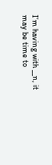I’m having with __n, it may be time to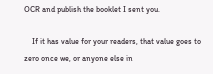OCR and publish the booklet I sent you.

    If it has value for your readers, that value goes to zero once we, or anyone else in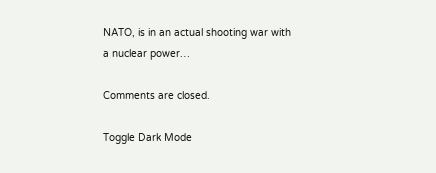NATO, is in an actual shooting war with a nuclear power…

Comments are closed.

Toggle Dark Mode